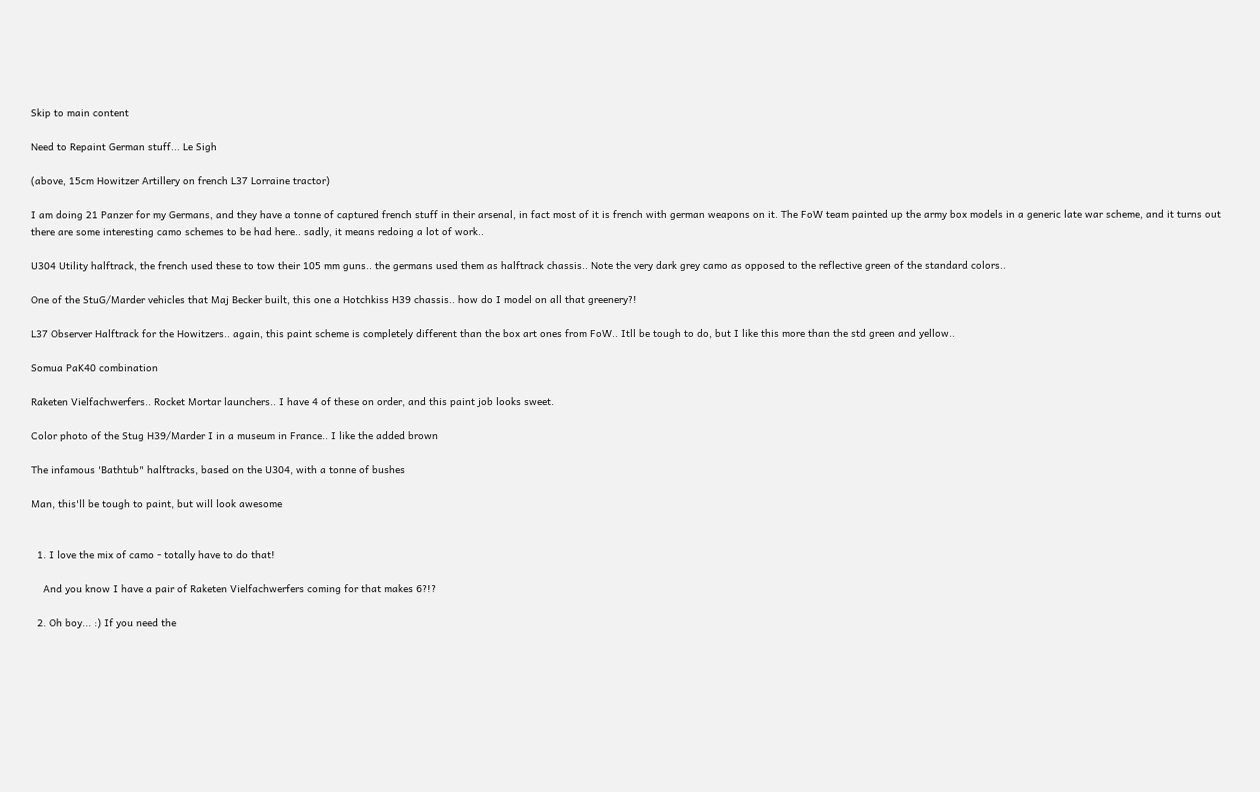Skip to main content

Need to Repaint German stuff... Le Sigh

(above, 15cm Howitzer Artillery on french L37 Lorraine tractor)

I am doing 21 Panzer for my Germans, and they have a tonne of captured french stuff in their arsenal, in fact most of it is french with german weapons on it. The FoW team painted up the army box models in a generic late war scheme, and it turns out there are some interesting camo schemes to be had here.. sadly, it means redoing a lot of work..

U304 Utility halftrack, the french used these to tow their 105 mm guns.. the germans used them as halftrack chassis.. Note the very dark grey camo as opposed to the reflective green of the standard colors..

One of the StuG/Marder vehicles that Maj Becker built, this one a Hotchkiss H39 chassis.. how do I model on all that greenery?!

L37 Observer Halftrack for the Howitzers.. again, this paint scheme is completely different than the box art ones from FoW.. Itll be tough to do, but I like this more than the std green and yellow..

Somua PaK40 combination

Raketen Vielfachwerfers.. Rocket Mortar launchers.. I have 4 of these on order, and this paint job looks sweet.

Color photo of the Stug H39/Marder I in a museum in France.. I like the added brown

The infamous 'Bathtub" halftracks, based on the U304, with a tonne of bushes

Man, this'll be tough to paint, but will look awesome


  1. I love the mix of camo - totally have to do that!

    And you know I have a pair of Raketen Vielfachwerfers coming for that makes 6?!?

  2. Oh boy... :) If you need the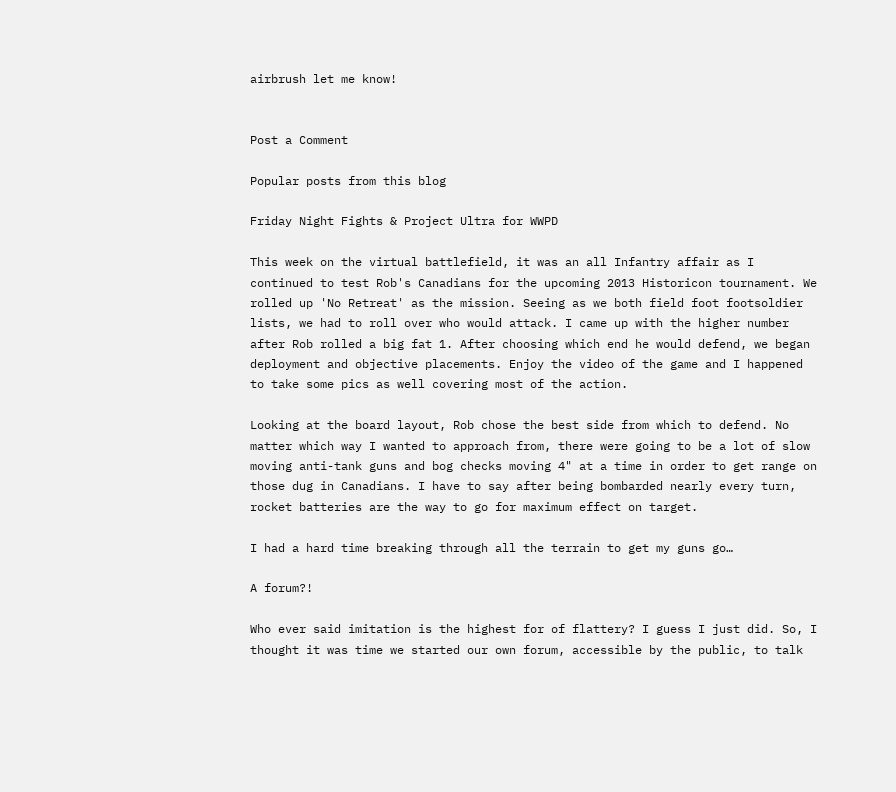airbrush let me know!


Post a Comment

Popular posts from this blog

Friday Night Fights & Project Ultra for WWPD

This week on the virtual battlefield, it was an all Infantry affair as I continued to test Rob's Canadians for the upcoming 2013 Historicon tournament. We rolled up 'No Retreat' as the mission. Seeing as we both field foot footsoldier lists, we had to roll over who would attack. I came up with the higher number after Rob rolled a big fat 1. After choosing which end he would defend, we began deployment and objective placements. Enjoy the video of the game and I happened to take some pics as well covering most of the action.

Looking at the board layout, Rob chose the best side from which to defend. No matter which way I wanted to approach from, there were going to be a lot of slow moving anti-tank guns and bog checks moving 4" at a time in order to get range on those dug in Canadians. I have to say after being bombarded nearly every turn, rocket batteries are the way to go for maximum effect on target.

I had a hard time breaking through all the terrain to get my guns go…

A forum?!

Who ever said imitation is the highest for of flattery? I guess I just did. So, I thought it was time we started our own forum, accessible by the public, to talk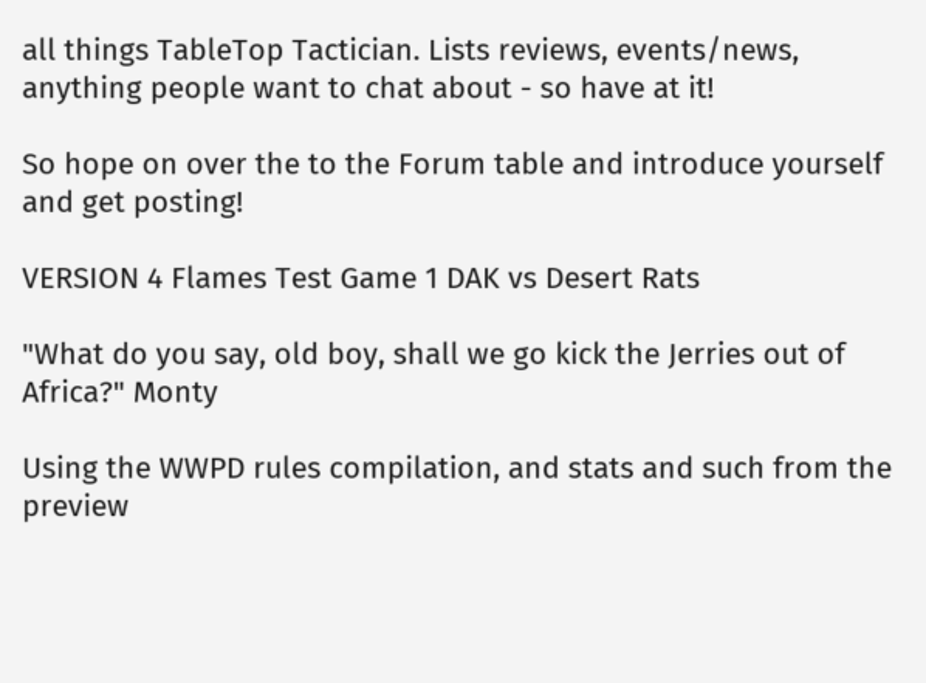all things TableTop Tactician. Lists reviews, events/news, anything people want to chat about - so have at it!

So hope on over the to the Forum table and introduce yourself and get posting!

VERSION 4 Flames Test Game 1 DAK vs Desert Rats

"What do you say, old boy, shall we go kick the Jerries out of Africa?" Monty

Using the WWPD rules compilation, and stats and such from the preview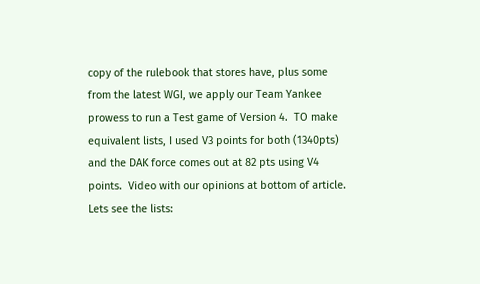copy of the rulebook that stores have, plus some from the latest WGI, we apply our Team Yankee prowess to run a Test game of Version 4.  TO make equivalent lists, I used V3 points for both (1340pts) and the DAK force comes out at 82 pts using V4 points.  Video with our opinions at bottom of article.   Lets see the lists: